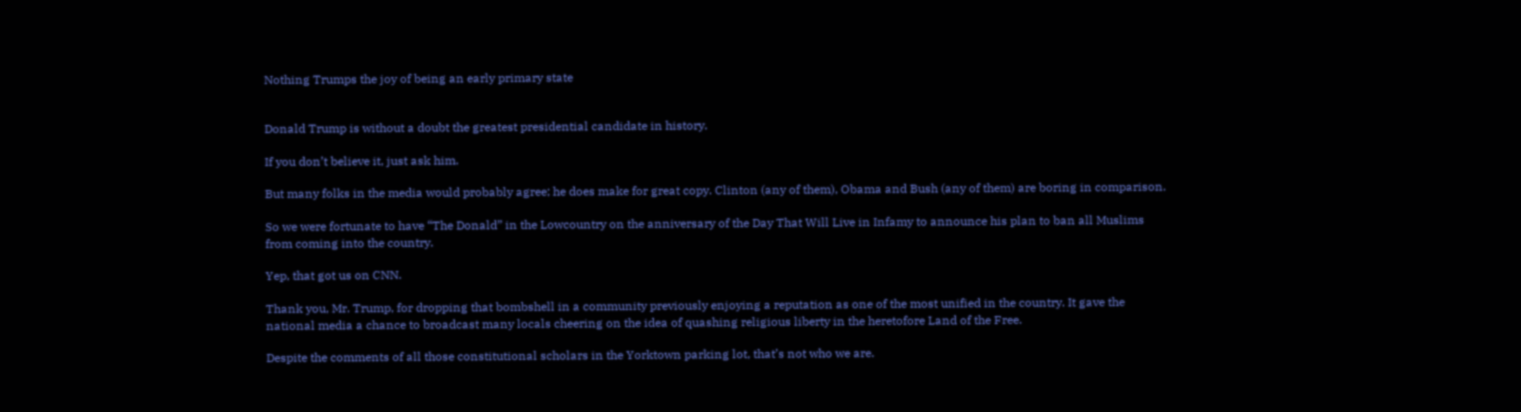Nothing Trumps the joy of being an early primary state


Donald Trump is without a doubt the greatest presidential candidate in history.

If you don’t believe it, just ask him.

But many folks in the media would probably agree; he does make for great copy. Clinton (any of them), Obama and Bush (any of them) are boring in comparison.

So we were fortunate to have “The Donald” in the Lowcountry on the anniversary of the Day That Will Live in Infamy to announce his plan to ban all Muslims from coming into the country.

Yep, that got us on CNN.

Thank you, Mr. Trump, for dropping that bombshell in a community previously enjoying a reputation as one of the most unified in the country. It gave the national media a chance to broadcast many locals cheering on the idea of quashing religious liberty in the heretofore Land of the Free.

Despite the comments of all those constitutional scholars in the Yorktown parking lot, that’s not who we are.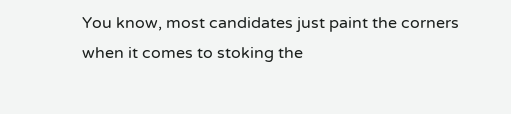You know, most candidates just paint the corners when it comes to stoking the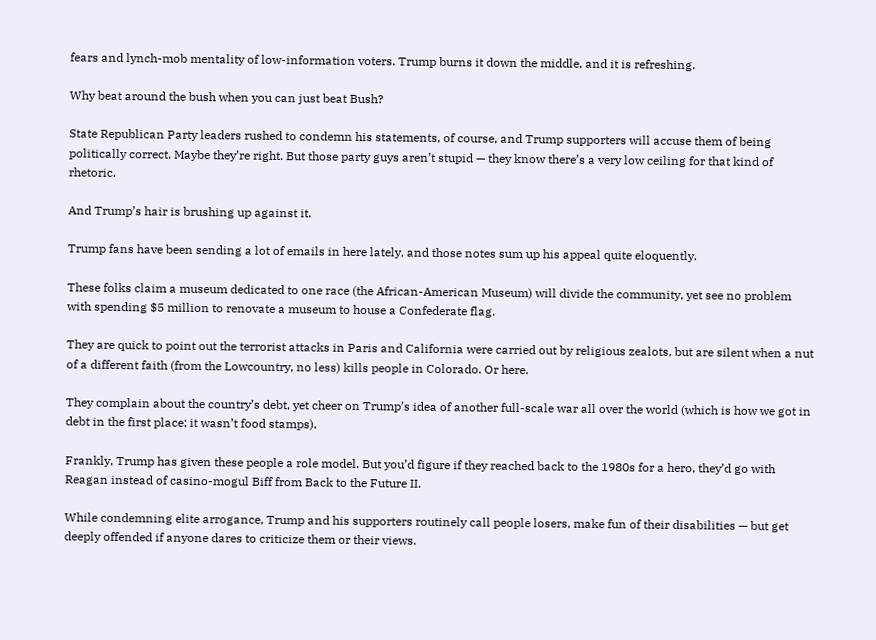fears and lynch-mob mentality of low-information voters. Trump burns it down the middle, and it is refreshing.

Why beat around the bush when you can just beat Bush?

State Republican Party leaders rushed to condemn his statements, of course, and Trump supporters will accuse them of being politically correct. Maybe they’re right. But those party guys aren’t stupid — they know there’s a very low ceiling for that kind of rhetoric.

And Trump’s hair is brushing up against it.

Trump fans have been sending a lot of emails in here lately, and those notes sum up his appeal quite eloquently.

These folks claim a museum dedicated to one race (the African-American Museum) will divide the community, yet see no problem with spending $5 million to renovate a museum to house a Confederate flag.

They are quick to point out the terrorist attacks in Paris and California were carried out by religious zealots, but are silent when a nut of a different faith (from the Lowcountry, no less) kills people in Colorado. Or here.

They complain about the country’s debt, yet cheer on Trump’s idea of another full-scale war all over the world (which is how we got in debt in the first place; it wasn’t food stamps).

Frankly, Trump has given these people a role model. But you’d figure if they reached back to the 1980s for a hero, they’d go with Reagan instead of casino-mogul Biff from Back to the Future II.

While condemning elite arrogance, Trump and his supporters routinely call people losers, make fun of their disabilities — but get deeply offended if anyone dares to criticize them or their views.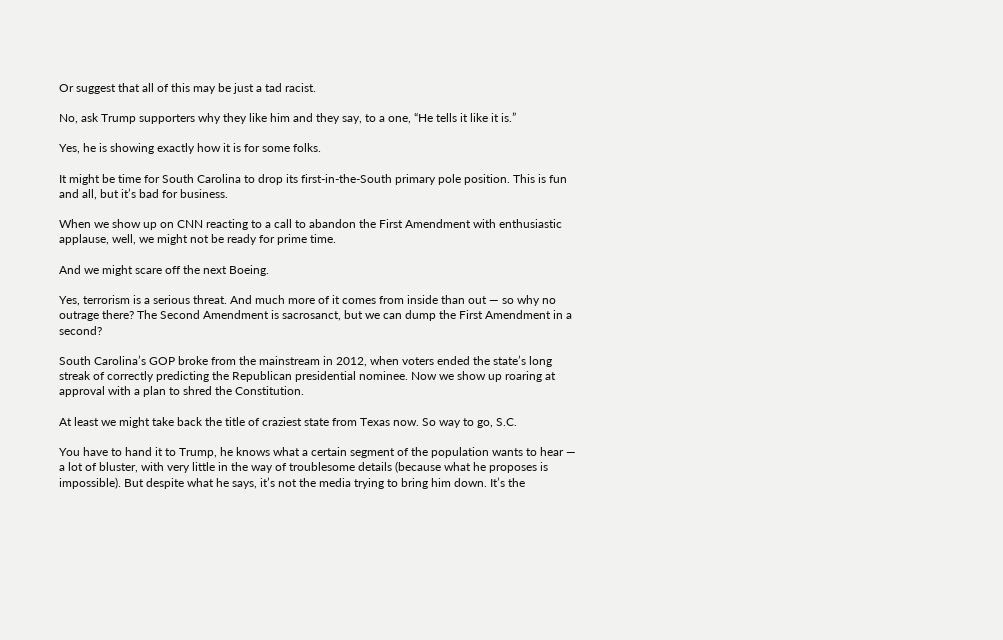Or suggest that all of this may be just a tad racist.

No, ask Trump supporters why they like him and they say, to a one, “He tells it like it is.”

Yes, he is showing exactly how it is for some folks.

It might be time for South Carolina to drop its first-in-the-South primary pole position. This is fun and all, but it’s bad for business.

When we show up on CNN reacting to a call to abandon the First Amendment with enthusiastic applause, well, we might not be ready for prime time.

And we might scare off the next Boeing.

Yes, terrorism is a serious threat. And much more of it comes from inside than out — so why no outrage there? The Second Amendment is sacrosanct, but we can dump the First Amendment in a second?

South Carolina’s GOP broke from the mainstream in 2012, when voters ended the state’s long streak of correctly predicting the Republican presidential nominee. Now we show up roaring at approval with a plan to shred the Constitution.

At least we might take back the title of craziest state from Texas now. So way to go, S.C.

You have to hand it to Trump, he knows what a certain segment of the population wants to hear — a lot of bluster, with very little in the way of troublesome details (because what he proposes is impossible). But despite what he says, it’s not the media trying to bring him down. It’s the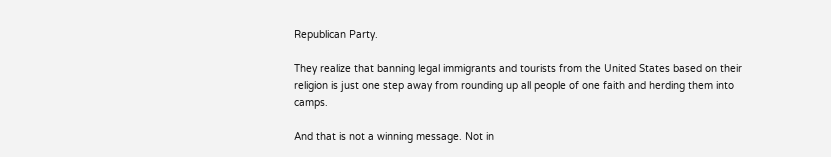Republican Party.

They realize that banning legal immigrants and tourists from the United States based on their religion is just one step away from rounding up all people of one faith and herding them into camps.

And that is not a winning message. Not in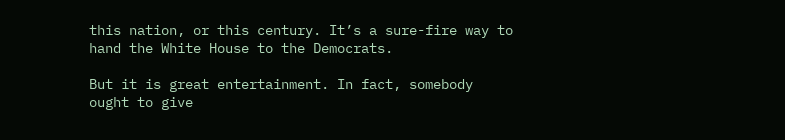this nation, or this century. It’s a sure-fire way to hand the White House to the Democrats.

But it is great entertainment. In fact, somebody ought to give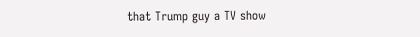that Trump guy a TV show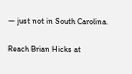— just not in South Carolina.

Reach Brian Hicks at